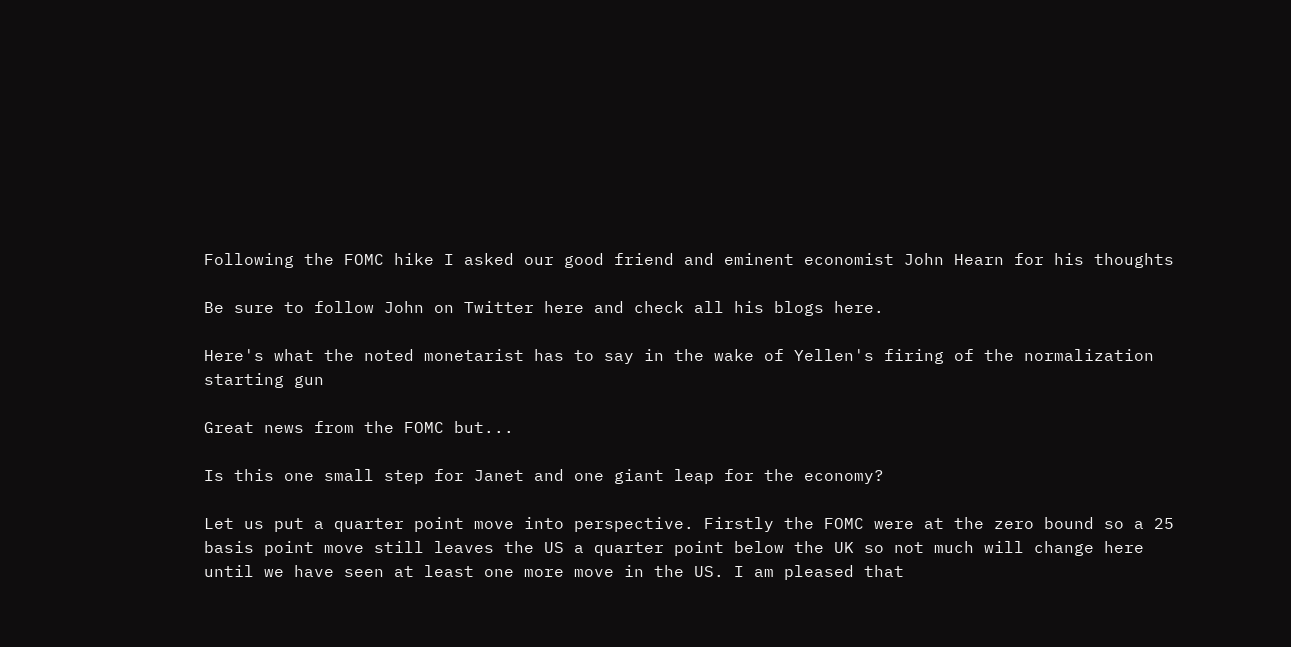Following the FOMC hike I asked our good friend and eminent economist John Hearn for his thoughts

Be sure to follow John on Twitter here and check all his blogs here.

Here's what the noted monetarist has to say in the wake of Yellen's firing of the normalization starting gun

Great news from the FOMC but...

Is this one small step for Janet and one giant leap for the economy?

Let us put a quarter point move into perspective. Firstly the FOMC were at the zero bound so a 25 basis point move still leaves the US a quarter point below the UK so not much will change here until we have seen at least one more move in the US. I am pleased that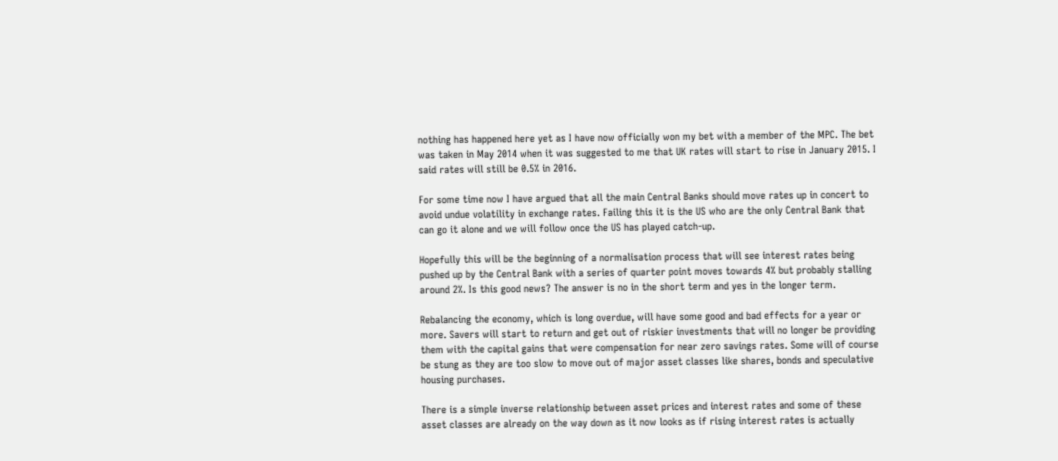nothing has happened here yet as I have now officially won my bet with a member of the MPC. The bet was taken in May 2014 when it was suggested to me that UK rates will start to rise in January 2015. I said rates will still be 0.5% in 2016.

For some time now I have argued that all the main Central Banks should move rates up in concert to avoid undue volatility in exchange rates. Failing this it is the US who are the only Central Bank that can go it alone and we will follow once the US has played catch-up.

Hopefully this will be the beginning of a normalisation process that will see interest rates being pushed up by the Central Bank with a series of quarter point moves towards 4% but probably stalling around 2%. Is this good news? The answer is no in the short term and yes in the longer term.

Rebalancing the economy, which is long overdue, will have some good and bad effects for a year or more. Savers will start to return and get out of riskier investments that will no longer be providing them with the capital gains that were compensation for near zero savings rates. Some will of course be stung as they are too slow to move out of major asset classes like shares, bonds and speculative housing purchases.

There is a simple inverse relationship between asset prices and interest rates and some of these asset classes are already on the way down as it now looks as if rising interest rates is actually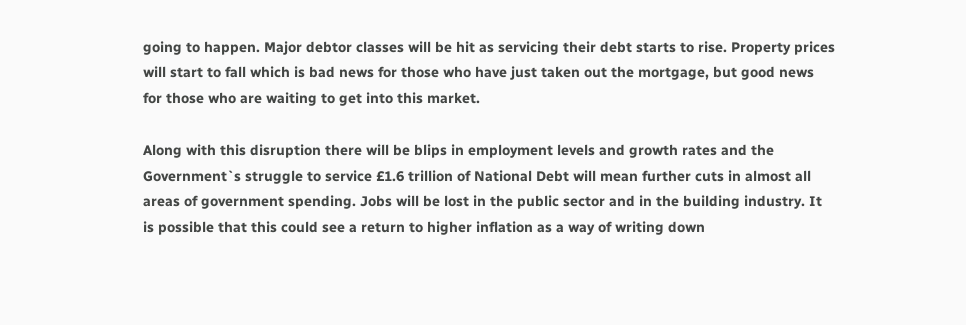going to happen. Major debtor classes will be hit as servicing their debt starts to rise. Property prices will start to fall which is bad news for those who have just taken out the mortgage, but good news for those who are waiting to get into this market.

Along with this disruption there will be blips in employment levels and growth rates and the Government`s struggle to service £1.6 trillion of National Debt will mean further cuts in almost all areas of government spending. Jobs will be lost in the public sector and in the building industry. It is possible that this could see a return to higher inflation as a way of writing down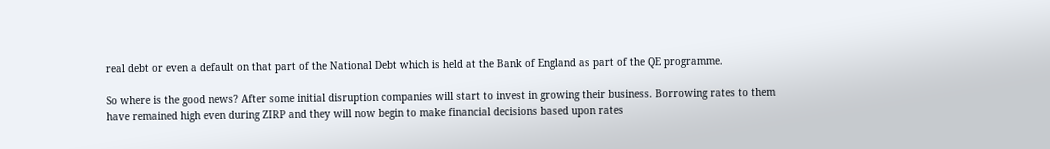real debt or even a default on that part of the National Debt which is held at the Bank of England as part of the QE programme.

So where is the good news? After some initial disruption companies will start to invest in growing their business. Borrowing rates to them have remained high even during ZIRP and they will now begin to make financial decisions based upon rates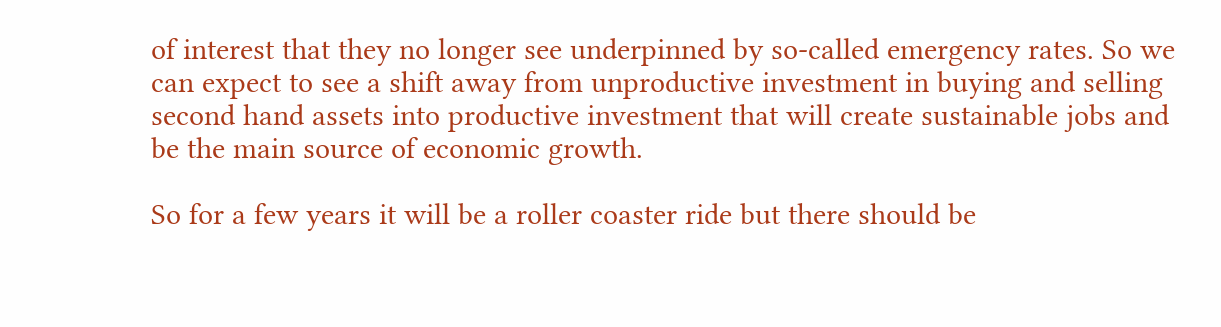of interest that they no longer see underpinned by so-called emergency rates. So we can expect to see a shift away from unproductive investment in buying and selling second hand assets into productive investment that will create sustainable jobs and be the main source of economic growth.

So for a few years it will be a roller coaster ride but there should be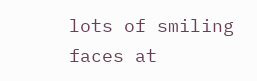lots of smiling faces at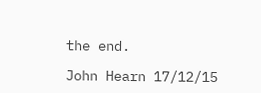the end.

John Hearn 17/12/15